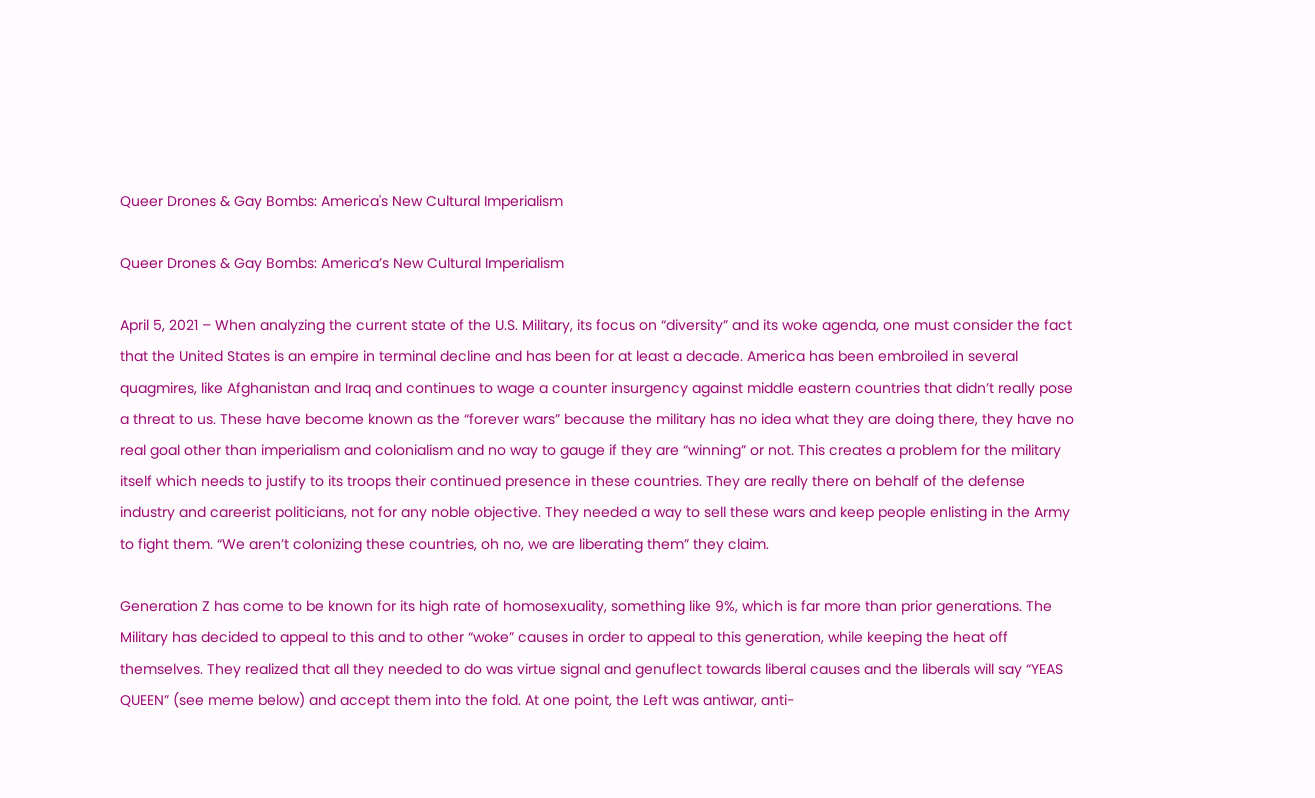Queer Drones & Gay Bombs: America's New Cultural Imperialism

Queer Drones & Gay Bombs: America’s New Cultural Imperialism

April 5, 2021 – When analyzing the current state of the U.S. Military, its focus on “diversity” and its woke agenda, one must consider the fact that the United States is an empire in terminal decline and has been for at least a decade. America has been embroiled in several quagmires, like Afghanistan and Iraq and continues to wage a counter insurgency against middle eastern countries that didn’t really pose a threat to us. These have become known as the “forever wars” because the military has no idea what they are doing there, they have no real goal other than imperialism and colonialism and no way to gauge if they are “winning” or not. This creates a problem for the military itself which needs to justify to its troops their continued presence in these countries. They are really there on behalf of the defense industry and careerist politicians, not for any noble objective. They needed a way to sell these wars and keep people enlisting in the Army to fight them. “We aren’t colonizing these countries, oh no, we are liberating them” they claim.

Generation Z has come to be known for its high rate of homosexuality, something like 9%, which is far more than prior generations. The Military has decided to appeal to this and to other “woke” causes in order to appeal to this generation, while keeping the heat off themselves. They realized that all they needed to do was virtue signal and genuflect towards liberal causes and the liberals will say “YEAS QUEEN” (see meme below) and accept them into the fold. At one point, the Left was antiwar, anti-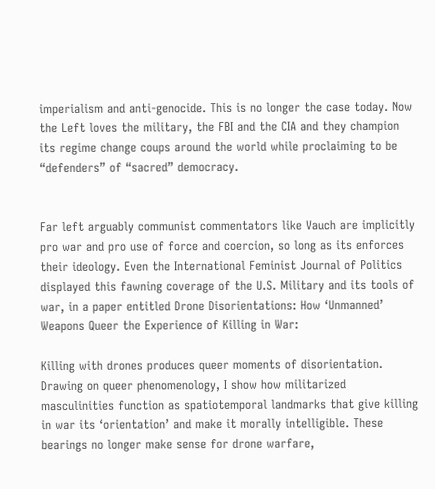imperialism and anti-genocide. This is no longer the case today. Now the Left loves the military, the FBI and the CIA and they champion its regime change coups around the world while proclaiming to be “defenders” of “sacred” democracy.


Far left arguably communist commentators like Vauch are implicitly pro war and pro use of force and coercion, so long as its enforces their ideology. Even the International Feminist Journal of Politics displayed this fawning coverage of the U.S. Military and its tools of war, in a paper entitled Drone Disorientations: How ‘Unmanned’ Weapons Queer the Experience of Killing in War:

Killing with drones produces queer moments of disorientation. Drawing on queer phenomenology, I show how militarized masculinities function as spatiotemporal landmarks that give killing in war its ‘orientation’ and make it morally intelligible. These bearings no longer make sense for drone warfare,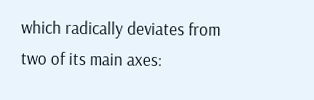which radically deviates from two of its main axes: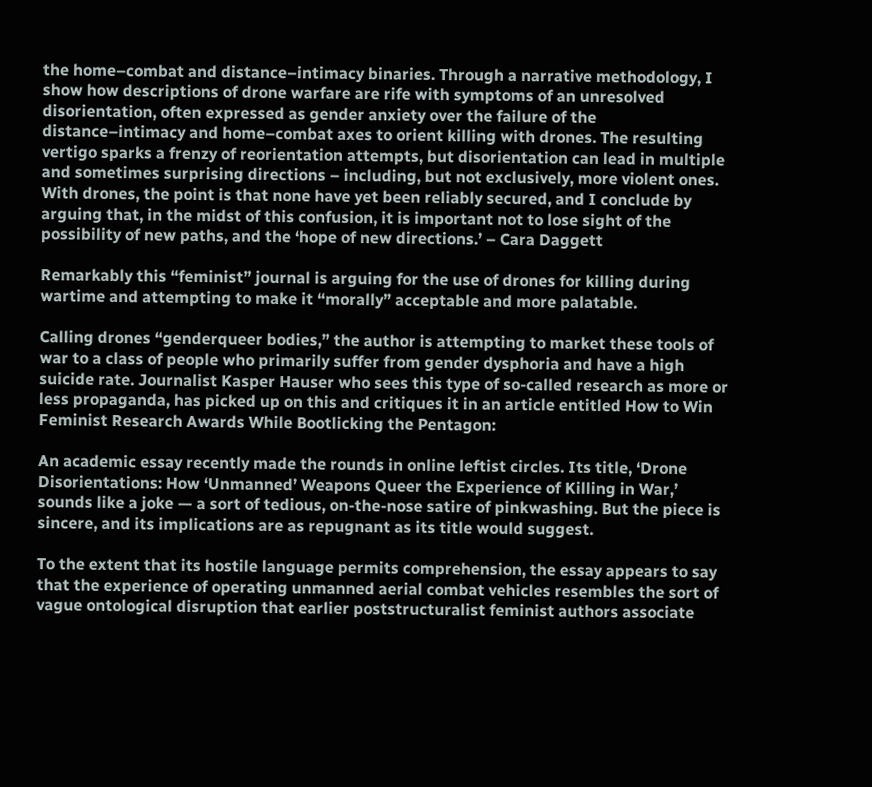the home–combat and distance–intimacy binaries. Through a narrative methodology, I show how descriptions of drone warfare are rife with symptoms of an unresolved disorientation, often expressed as gender anxiety over the failure of the distance–intimacy and home–combat axes to orient killing with drones. The resulting vertigo sparks a frenzy of reorientation attempts, but disorientation can lead in multiple and sometimes surprising directions – including, but not exclusively, more violent ones. With drones, the point is that none have yet been reliably secured, and I conclude by arguing that, in the midst of this confusion, it is important not to lose sight of the possibility of new paths, and the ‘hope of new directions.’ – Cara Daggett

Remarkably this “feminist” journal is arguing for the use of drones for killing during wartime and attempting to make it “morally” acceptable and more palatable.

Calling drones “genderqueer bodies,” the author is attempting to market these tools of war to a class of people who primarily suffer from gender dysphoria and have a high suicide rate. Journalist Kasper Hauser who sees this type of so-called research as more or less propaganda, has picked up on this and critiques it in an article entitled How to Win Feminist Research Awards While Bootlicking the Pentagon:

An academic essay recently made the rounds in online leftist circles. Its title, ‘Drone Disorientations: How ‘Unmanned’ Weapons Queer the Experience of Killing in War,’ sounds like a joke — a sort of tedious, on-the-nose satire of pinkwashing. But the piece is sincere, and its implications are as repugnant as its title would suggest.

To the extent that its hostile language permits comprehension, the essay appears to say that the experience of operating unmanned aerial combat vehicles resembles the sort of vague ontological disruption that earlier poststructuralist feminist authors associate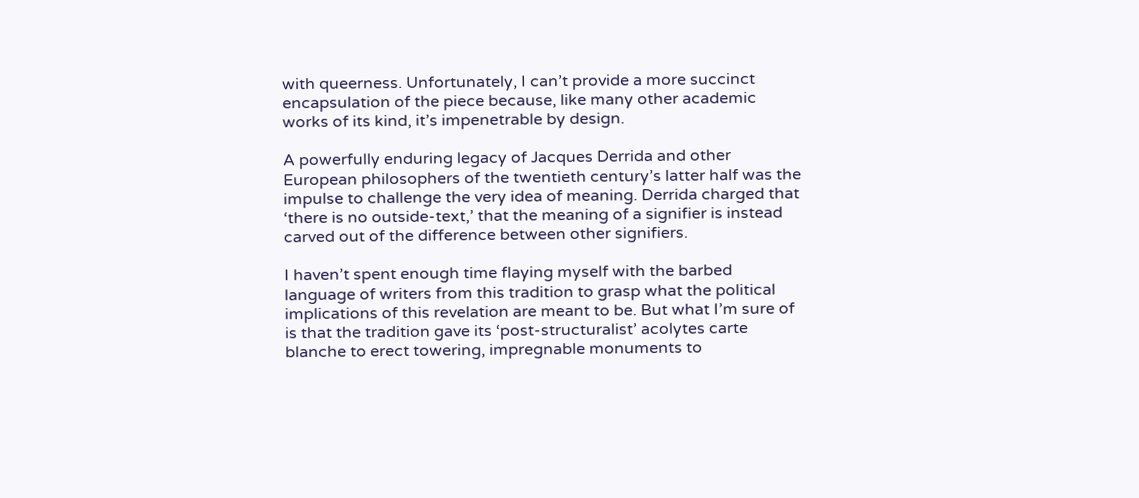with queerness. Unfortunately, I can’t provide a more succinct encapsulation of the piece because, like many other academic works of its kind, it’s impenetrable by design.

A powerfully enduring legacy of Jacques Derrida and other European philosophers of the twentieth century’s latter half was the impulse to challenge the very idea of meaning. Derrida charged that ‘there is no outside-text,’ that the meaning of a signifier is instead carved out of the difference between other signifiers.

I haven’t spent enough time flaying myself with the barbed language of writers from this tradition to grasp what the political implications of this revelation are meant to be. But what I’m sure of is that the tradition gave its ‘post-structuralist’ acolytes carte blanche to erect towering, impregnable monuments to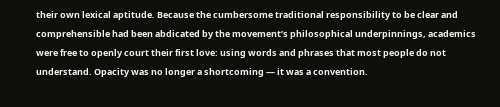their own lexical aptitude. Because the cumbersome traditional responsibility to be clear and comprehensible had been abdicated by the movement’s philosophical underpinnings, academics were free to openly court their first love: using words and phrases that most people do not understand. Opacity was no longer a shortcoming — it was a convention.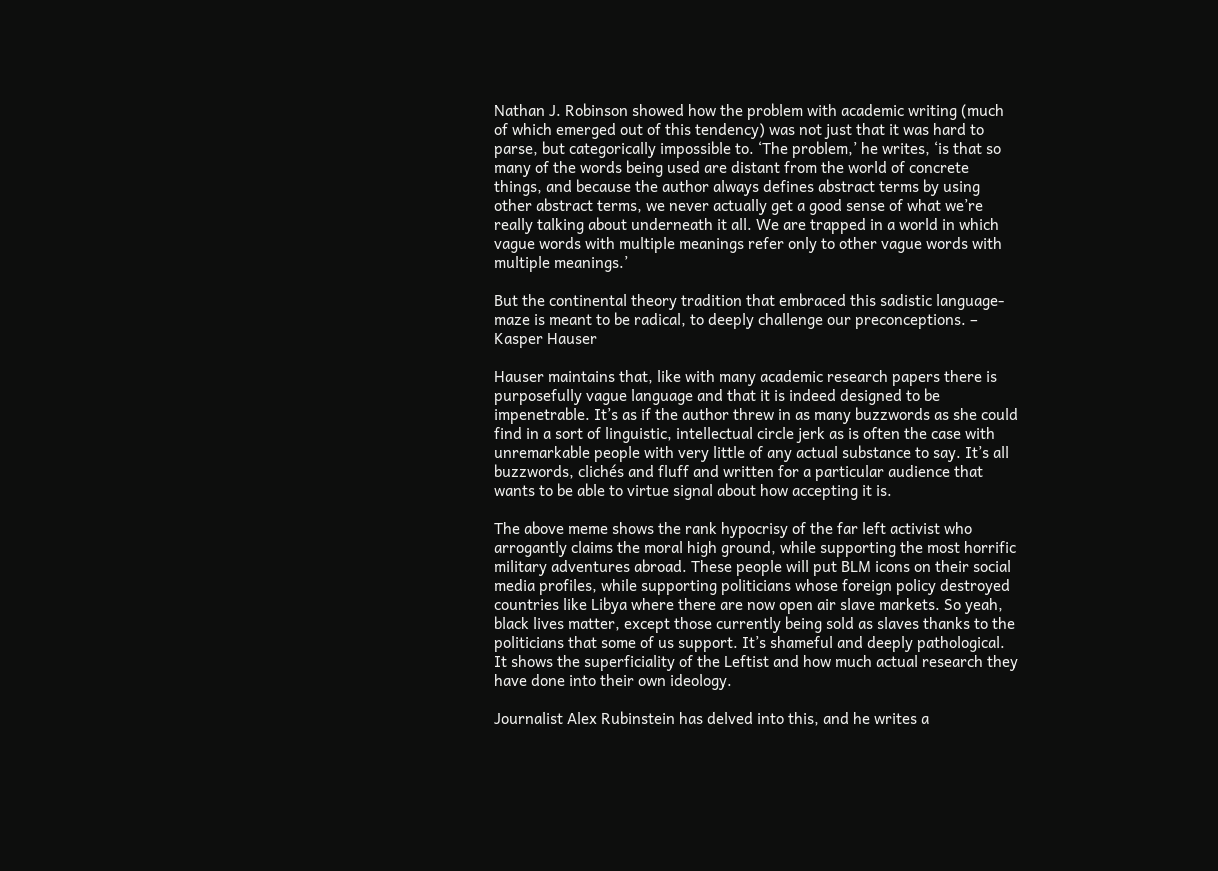Nathan J. Robinson showed how the problem with academic writing (much of which emerged out of this tendency) was not just that it was hard to parse, but categorically impossible to. ‘The problem,’ he writes, ‘is that so many of the words being used are distant from the world of concrete things, and because the author always defines abstract terms by using other abstract terms, we never actually get a good sense of what we’re really talking about underneath it all. We are trapped in a world in which vague words with multiple meanings refer only to other vague words with multiple meanings.’

But the continental theory tradition that embraced this sadistic language-maze is meant to be radical, to deeply challenge our preconceptions. – Kasper Hauser

Hauser maintains that, like with many academic research papers there is purposefully vague language and that it is indeed designed to be impenetrable. It’s as if the author threw in as many buzzwords as she could find in a sort of linguistic, intellectual circle jerk as is often the case with unremarkable people with very little of any actual substance to say. It’s all buzzwords, clichés and fluff and written for a particular audience that wants to be able to virtue signal about how accepting it is.

The above meme shows the rank hypocrisy of the far left activist who arrogantly claims the moral high ground, while supporting the most horrific military adventures abroad. These people will put BLM icons on their social media profiles, while supporting politicians whose foreign policy destroyed countries like Libya where there are now open air slave markets. So yeah, black lives matter, except those currently being sold as slaves thanks to the politicians that some of us support. It’s shameful and deeply pathological. It shows the superficiality of the Leftist and how much actual research they have done into their own ideology.

Journalist Alex Rubinstein has delved into this, and he writes a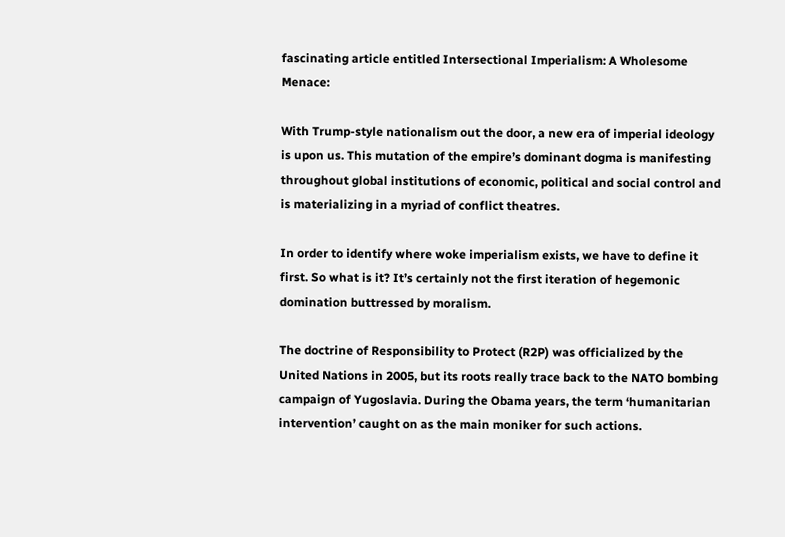fascinating article entitled Intersectional Imperialism: A Wholesome Menace:

With Trump-style nationalism out the door, a new era of imperial ideology is upon us. This mutation of the empire’s dominant dogma is manifesting throughout global institutions of economic, political and social control and is materializing in a myriad of conflict theatres.

In order to identify where woke imperialism exists, we have to define it first. So what is it? It’s certainly not the first iteration of hegemonic domination buttressed by moralism.

The doctrine of Responsibility to Protect (R2P) was officialized by the United Nations in 2005, but its roots really trace back to the NATO bombing campaign of Yugoslavia. During the Obama years, the term ‘humanitarian intervention’ caught on as the main moniker for such actions.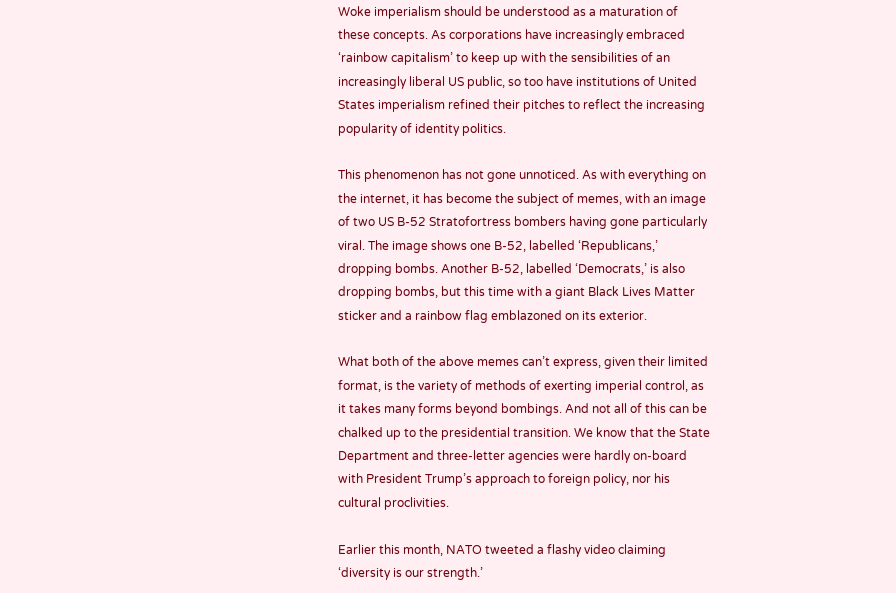Woke imperialism should be understood as a maturation of these concepts. As corporations have increasingly embraced ‘rainbow capitalism’ to keep up with the sensibilities of an increasingly liberal US public, so too have institutions of United States imperialism refined their pitches to reflect the increasing popularity of identity politics.

This phenomenon has not gone unnoticed. As with everything on the internet, it has become the subject of memes, with an image of two US B-52 Stratofortress bombers having gone particularly viral. The image shows one B-52, labelled ‘Republicans,’ dropping bombs. Another B-52, labelled ‘Democrats,’ is also dropping bombs, but this time with a giant Black Lives Matter sticker and a rainbow flag emblazoned on its exterior.

What both of the above memes can’t express, given their limited format, is the variety of methods of exerting imperial control, as it takes many forms beyond bombings. And not all of this can be chalked up to the presidential transition. We know that the State Department and three-letter agencies were hardly on-board with President Trump’s approach to foreign policy, nor his cultural proclivities.

Earlier this month, NATO tweeted a flashy video claiming ‘diversity is our strength.’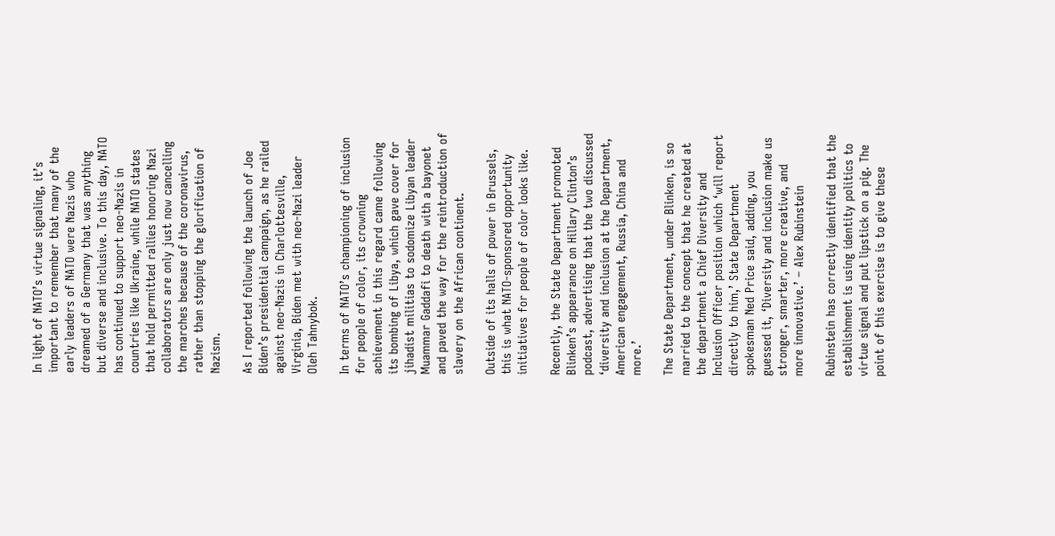In light of NATO’s virtue signaling, it’s important to remember that many of the early leaders of NATO were Nazis who dreamed of a Germany that was anything but diverse and inclusive. To this day, NATO has continued to support neo-Nazis in countries like Ukraine, while NATO states that hold permitted rallies honoring Nazi collaborators are only just now cancelling the marches because of the coronavirus, rather than stopping the glorification of Nazism.

As I reported following the launch of Joe Biden’s presidential campaign, as he railed against neo-Nazis in Charlottesville, Virginia, Biden met with neo-Nazi leader Oleh Tahnybok.

In terms of NATO’s championing of inclusion for people of color, its crowning achievement in this regard came following its bombing of Libya, which gave cover for jihadist militias to sodomize Libyan leader Muammar Gaddafi to death with a bayonet and paved the way for the reintroduction of slavery on the African continent.

Outside of its halls of power in Brussels, this is what NATO-sponsored opportunity initiatives for people of color looks like.

Recently, the State Department promoted Blinken’s appearance on Hillary Clinton’s podcast, advertising that the two discussed ‘diversity and inclusion at the Department, American engagement, Russia, China and more.’

The State Department, under Blinken, is so married to the concept that he created at the department a Chief Diversity and Inclusion Officer position which ‘will report directly to him,’ State Department spokesman Ned Price said, adding, you guessed it, ‘Diversity and inclusion make us stronger, smarter, more creative, and more innovative.’ – Alex Rubinstein

Rubinstein has correctly identified that the establishment is using identity politics to virtue signal and put lipstick on a pig. The point of this exercise is to give these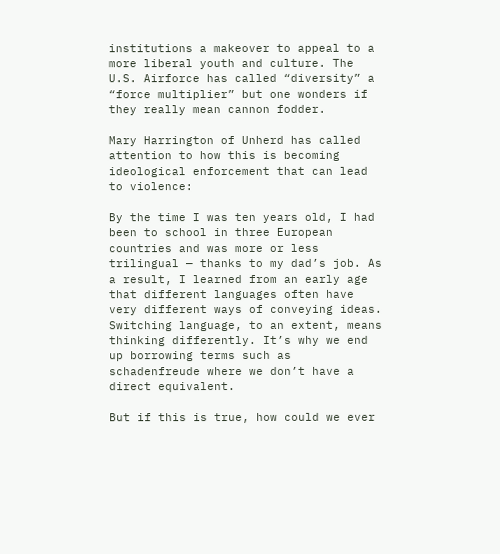institutions a makeover to appeal to a more liberal youth and culture. The U.S. Airforce has called “diversity” a “force multiplier” but one wonders if they really mean cannon fodder.

Mary Harrington of Unherd has called attention to how this is becoming ideological enforcement that can lead to violence:

By the time I was ten years old, I had been to school in three European countries and was more or less trilingual — thanks to my dad’s job. As a result, I learned from an early age that different languages often have very different ways of conveying ideas. Switching language, to an extent, means thinking differently. It’s why we end up borrowing terms such as schadenfreude where we don’t have a direct equivalent.

But if this is true, how could we ever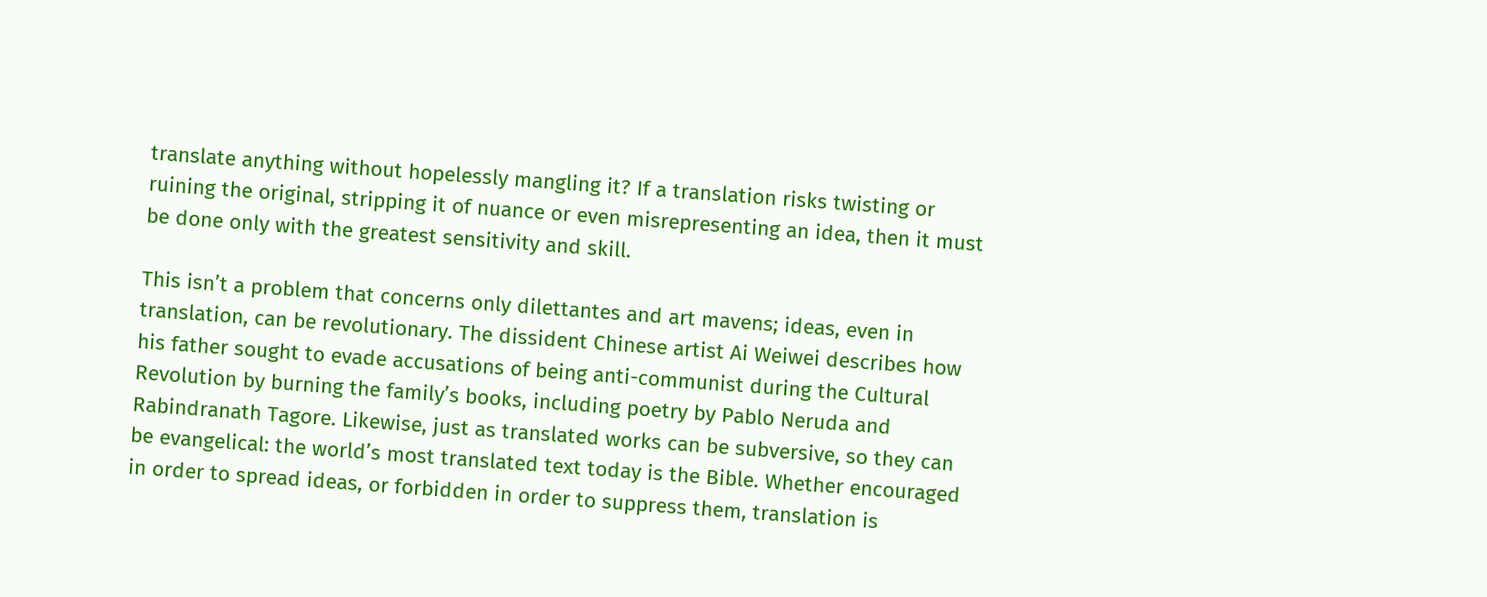translate anything without hopelessly mangling it? If a translation risks twisting or ruining the original, stripping it of nuance or even misrepresenting an idea, then it must be done only with the greatest sensitivity and skill.

This isn’t a problem that concerns only dilettantes and art mavens; ideas, even in translation, can be revolutionary. The dissident Chinese artist Ai Weiwei describes how his father sought to evade accusations of being anti-communist during the Cultural Revolution by burning the family’s books, including poetry by Pablo Neruda and Rabindranath Tagore. Likewise, just as translated works can be subversive, so they can be evangelical: the world’s most translated text today is the Bible. Whether encouraged in order to spread ideas, or forbidden in order to suppress them, translation is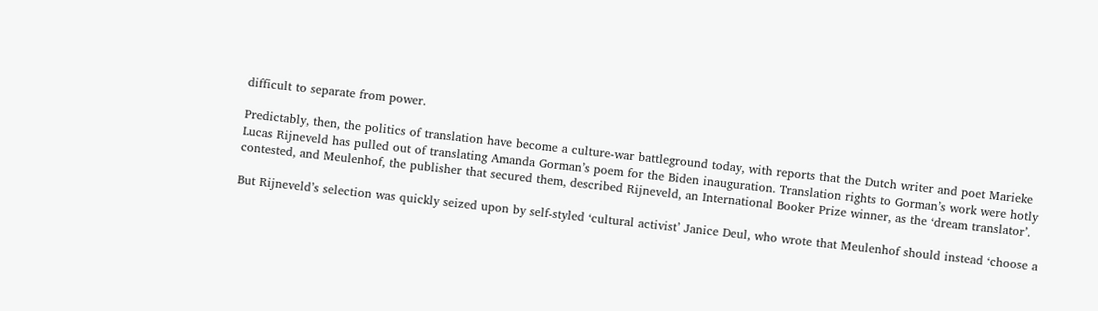difficult to separate from power.

Predictably, then, the politics of translation have become a culture-war battleground today, with reports that the Dutch writer and poet Marieke Lucas Rijneveld has pulled out of translating Amanda Gorman’s poem for the Biden inauguration. Translation rights to Gorman’s work were hotly contested, and Meulenhof, the publisher that secured them, described Rijneveld, an International Booker Prize winner, as the ‘dream translator’.

But Rijneveld’s selection was quickly seized upon by self-styled ‘cultural activist’ Janice Deul, who wrote that Meulenhof should instead ‘choose a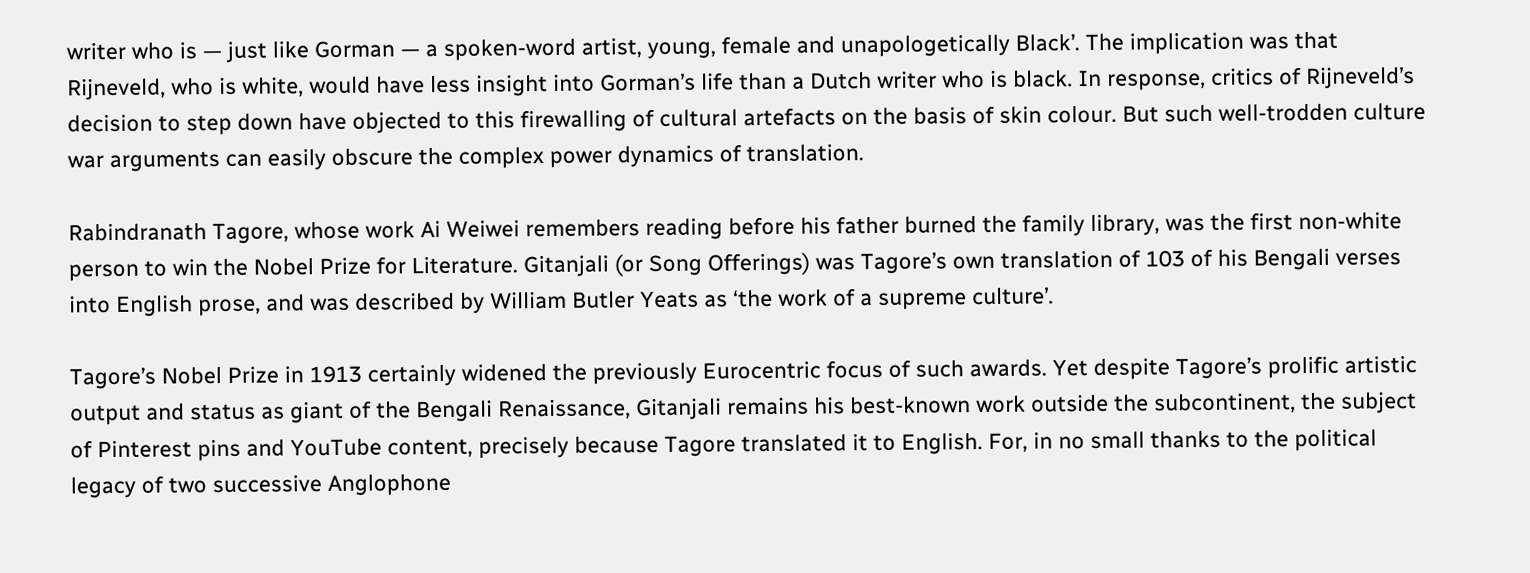writer who is — just like Gorman — a spoken-word artist, young, female and unapologetically Black’. The implication was that Rijneveld, who is white, would have less insight into Gorman’s life than a Dutch writer who is black. In response, critics of Rijneveld’s decision to step down have objected to this firewalling of cultural artefacts on the basis of skin colour. But such well-trodden culture war arguments can easily obscure the complex power dynamics of translation.

Rabindranath Tagore, whose work Ai Weiwei remembers reading before his father burned the family library, was the first non-white person to win the Nobel Prize for Literature. Gitanjali (or Song Offerings) was Tagore’s own translation of 103 of his Bengali verses into English prose, and was described by William Butler Yeats as ‘the work of a supreme culture’.

Tagore’s Nobel Prize in 1913 certainly widened the previously Eurocentric focus of such awards. Yet despite Tagore’s prolific artistic output and status as giant of the Bengali Renaissance, Gitanjali remains his best-known work outside the subcontinent, the subject of Pinterest pins and YouTube content, precisely because Tagore translated it to English. For, in no small thanks to the political legacy of two successive Anglophone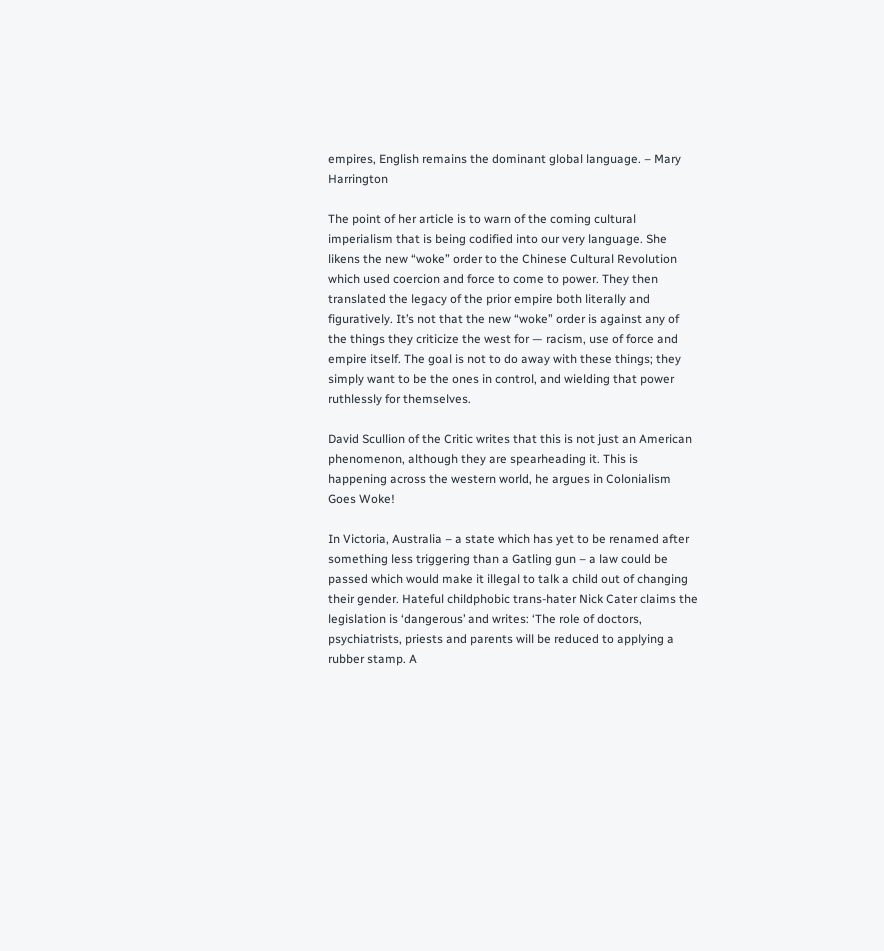empires, English remains the dominant global language. – Mary Harrington

The point of her article is to warn of the coming cultural imperialism that is being codified into our very language. She likens the new “woke” order to the Chinese Cultural Revolution which used coercion and force to come to power. They then translated the legacy of the prior empire both literally and figuratively. It’s not that the new “woke” order is against any of the things they criticize the west for — racism, use of force and empire itself. The goal is not to do away with these things; they simply want to be the ones in control, and wielding that power ruthlessly for themselves.

David Scullion of the Critic writes that this is not just an American phenomenon, although they are spearheading it. This is happening across the western world, he argues in Colonialism Goes Woke!

In Victoria, Australia – a state which has yet to be renamed after something less triggering than a Gatling gun – a law could be passed which would make it illegal to talk a child out of changing their gender. Hateful childphobic trans-hater Nick Cater claims the legislation is ‘dangerous’ and writes: ‘The role of doctors, psychiatrists, priests and parents will be reduced to applying a rubber stamp. A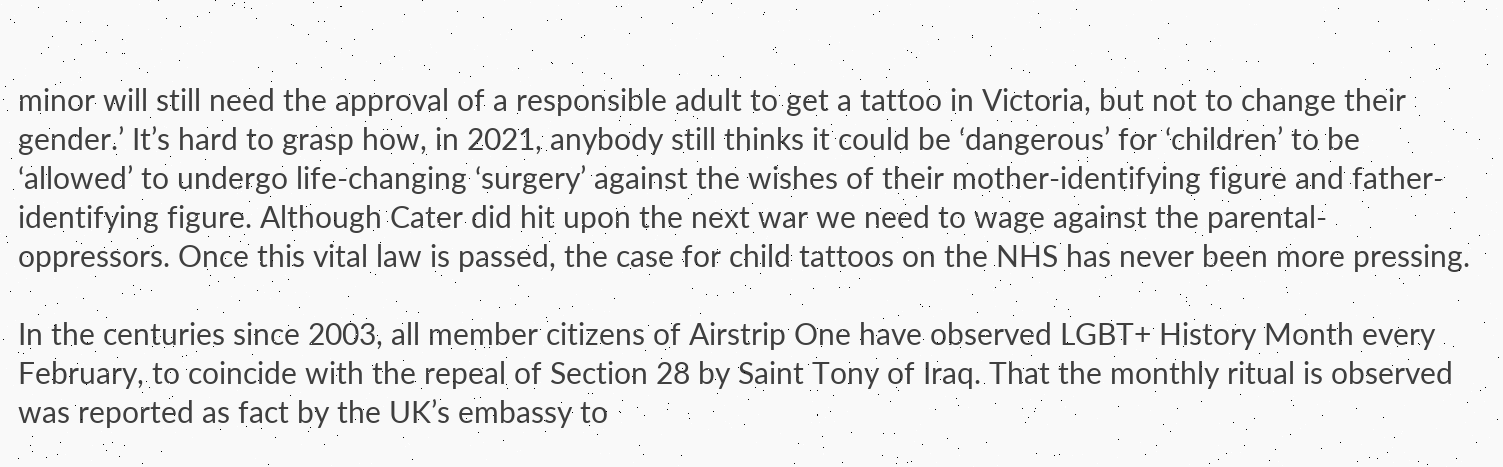minor will still need the approval of a responsible adult to get a tattoo in Victoria, but not to change their gender.’ It’s hard to grasp how, in 2021, anybody still thinks it could be ‘dangerous’ for ‘children’ to be ‘allowed’ to undergo life-changing ‘surgery’ against the wishes of their mother-identifying figure and father-identifying figure. Although Cater did hit upon the next war we need to wage against the parental-oppressors. Once this vital law is passed, the case for child tattoos on the NHS has never been more pressing.

In the centuries since 2003, all member citizens of Airstrip One have observed LGBT+ History Month every February, to coincide with the repeal of Section 28 by Saint Tony of Iraq. That the monthly ritual is observed was reported as fact by the UK’s embassy to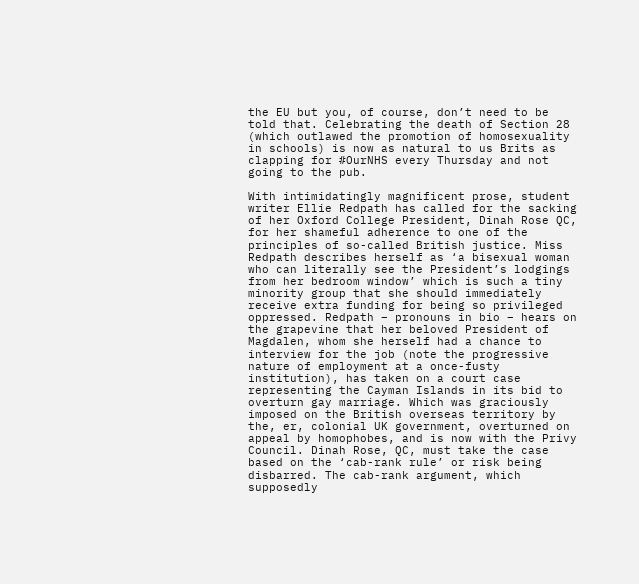the EU but you, of course, don’t need to be told that. Celebrating the death of Section 28 (which outlawed the promotion of homosexuality in schools) is now as natural to us Brits as clapping for #OurNHS every Thursday and not going to the pub.

With intimidatingly magnificent prose, student writer Ellie Redpath has called for the sacking of her Oxford College President, Dinah Rose QC, for her shameful adherence to one of the principles of so-called British justice. Miss Redpath describes herself as ‘a bisexual woman who can literally see the President’s lodgings from her bedroom window’ which is such a tiny minority group that she should immediately receive extra funding for being so privileged oppressed. Redpath – pronouns in bio – hears on the grapevine that her beloved President of Magdalen, whom she herself had a chance to interview for the job (note the progressive nature of employment at a once-fusty institution), has taken on a court case representing the Cayman Islands in its bid to overturn gay marriage. Which was graciously imposed on the British overseas territory by the, er, colonial UK government, overturned on appeal by homophobes, and is now with the Privy Council. Dinah Rose, QC, must take the case based on the ‘cab-rank rule’ or risk being disbarred. The cab-rank argument, which supposedly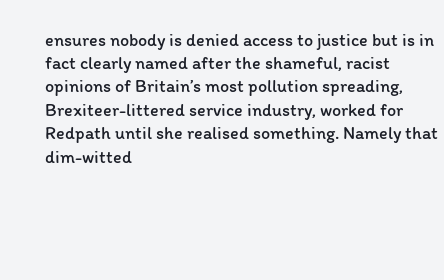ensures nobody is denied access to justice but is in fact clearly named after the shameful, racist opinions of Britain’s most pollution spreading, Brexiteer-littered service industry, worked for Redpath until she realised something. Namely that dim-witted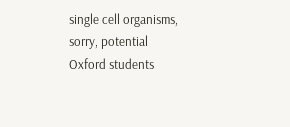single cell organisms, sorry, potential Oxford students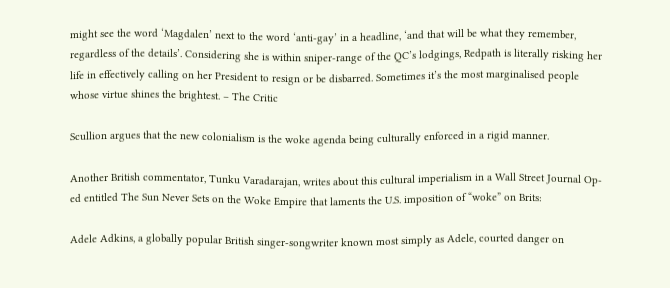might see the word ‘Magdalen’ next to the word ‘anti-gay’ in a headline, ‘and that will be what they remember, regardless of the details’. Considering she is within sniper-range of the QC’s lodgings, Redpath is literally risking her life in effectively calling on her President to resign or be disbarred. Sometimes it’s the most marginalised people whose virtue shines the brightest. – The Critic

Scullion argues that the new colonialism is the woke agenda being culturally enforced in a rigid manner.

Another British commentator, Tunku Varadarajan, writes about this cultural imperialism in a Wall Street Journal Op-ed entitled The Sun Never Sets on the Woke Empire that laments the U.S. imposition of “woke” on Brits:

Adele Adkins, a globally popular British singer-songwriter known most simply as Adele, courted danger on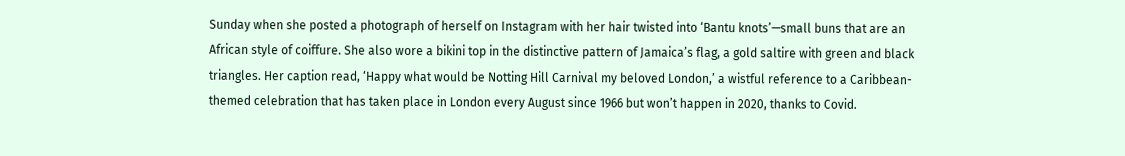Sunday when she posted a photograph of herself on Instagram with her hair twisted into ‘Bantu knots’—small buns that are an African style of coiffure. She also wore a bikini top in the distinctive pattern of Jamaica’s flag, a gold saltire with green and black triangles. Her caption read, ‘Happy what would be Notting Hill Carnival my beloved London,’ a wistful reference to a Caribbean-themed celebration that has taken place in London every August since 1966 but won’t happen in 2020, thanks to Covid.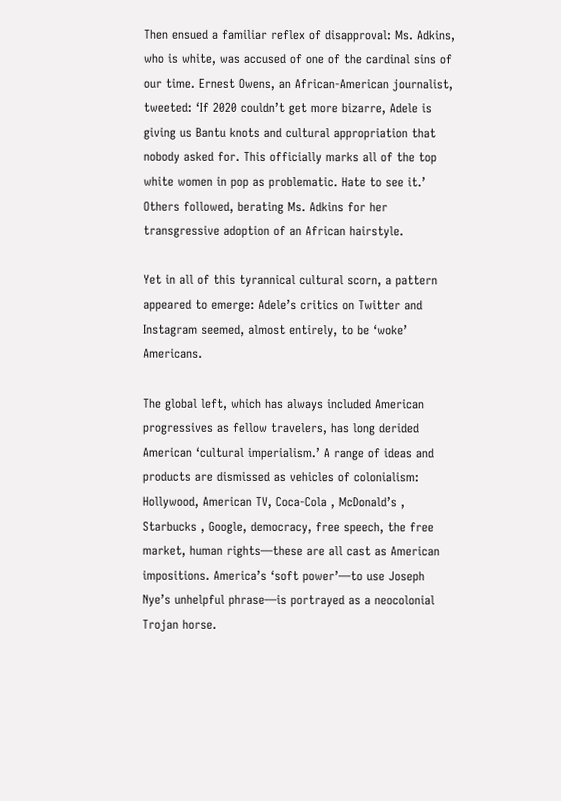Then ensued a familiar reflex of disapproval: Ms. Adkins, who is white, was accused of one of the cardinal sins of our time. Ernest Owens, an African-American journalist, tweeted: ‘If 2020 couldn’t get more bizarre, Adele is giving us Bantu knots and cultural appropriation that nobody asked for. This officially marks all of the top white women in pop as problematic. Hate to see it.’ Others followed, berating Ms. Adkins for her transgressive adoption of an African hairstyle.

Yet in all of this tyrannical cultural scorn, a pattern appeared to emerge: Adele’s critics on Twitter and Instagram seemed, almost entirely, to be ‘woke’ Americans.

The global left, which has always included American progressives as fellow travelers, has long derided American ‘cultural imperialism.’ A range of ideas and products are dismissed as vehicles of colonialism: Hollywood, American TV, Coca-Cola , McDonald’s , Starbucks , Google, democracy, free speech, the free market, human rights—these are all cast as American impositions. America’s ‘soft power’—to use Joseph Nye’s unhelpful phrase—is portrayed as a neocolonial Trojan horse.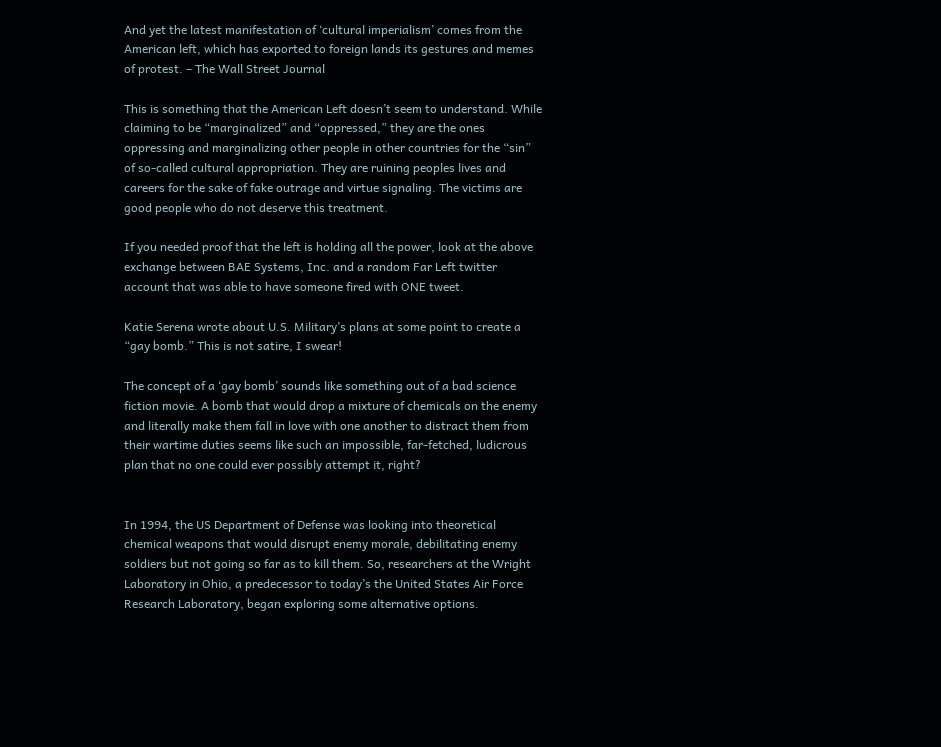And yet the latest manifestation of ‘cultural imperialism’ comes from the American left, which has exported to foreign lands its gestures and memes of protest. – The Wall Street Journal

This is something that the American Left doesn’t seem to understand. While claiming to be “marginalized” and “oppressed,” they are the ones oppressing and marginalizing other people in other countries for the “sin” of so-called cultural appropriation. They are ruining peoples lives and careers for the sake of fake outrage and virtue signaling. The victims are good people who do not deserve this treatment.

If you needed proof that the left is holding all the power, look at the above exchange between BAE Systems, Inc. and a random Far Left twitter account that was able to have someone fired with ONE tweet.

Katie Serena wrote about U.S. Military’s plans at some point to create a “gay bomb.” This is not satire, I swear!

The concept of a ‘gay bomb’ sounds like something out of a bad science fiction movie. A bomb that would drop a mixture of chemicals on the enemy and literally make them fall in love with one another to distract them from their wartime duties seems like such an impossible, far-fetched, ludicrous plan that no one could ever possibly attempt it, right?


In 1994, the US Department of Defense was looking into theoretical chemical weapons that would disrupt enemy morale, debilitating enemy soldiers but not going so far as to kill them. So, researchers at the Wright Laboratory in Ohio, a predecessor to today’s the United States Air Force Research Laboratory, began exploring some alternative options.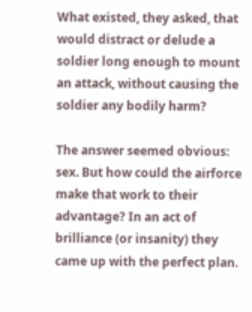What existed, they asked, that would distract or delude a soldier long enough to mount an attack, without causing the soldier any bodily harm?

The answer seemed obvious: sex. But how could the airforce make that work to their advantage? In an act of brilliance (or insanity) they came up with the perfect plan.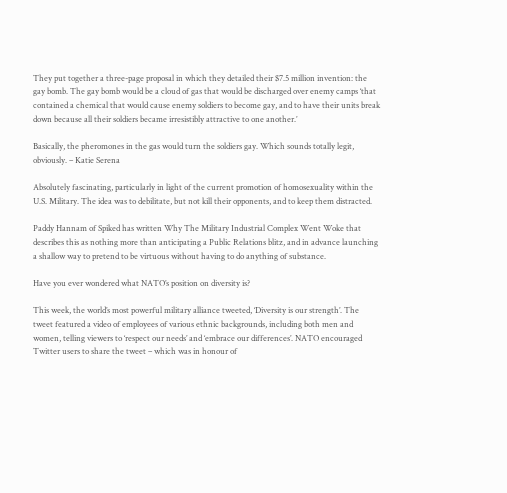They put together a three-page proposal in which they detailed their $7.5 million invention: the gay bomb. The gay bomb would be a cloud of gas that would be discharged over enemy camps ‘that contained a chemical that would cause enemy soldiers to become gay, and to have their units break down because all their soldiers became irresistibly attractive to one another.’

Basically, the pheromones in the gas would turn the soldiers gay. Which sounds totally legit, obviously. – Katie Serena

Absolutely fascinating, particularly in light of the current promotion of homosexuality within the U.S. Military. The idea was to debilitate, but not kill their opponents, and to keep them distracted.

Paddy Hannam of Spiked has written Why The Military Industrial Complex Went Woke that describes this as nothing more than anticipating a Public Relations blitz, and in advance launching a shallow way to pretend to be virtuous without having to do anything of substance.

Have you ever wondered what NATO’s position on diversity is?

This week, the world’s most powerful military alliance tweeted, ‘Diversity is our strength’. The tweet featured a video of employees of various ethnic backgrounds, including both men and women, telling viewers to ‘respect our needs’ and ‘embrace our differences’. NATO encouraged Twitter users to share the tweet – which was in honour of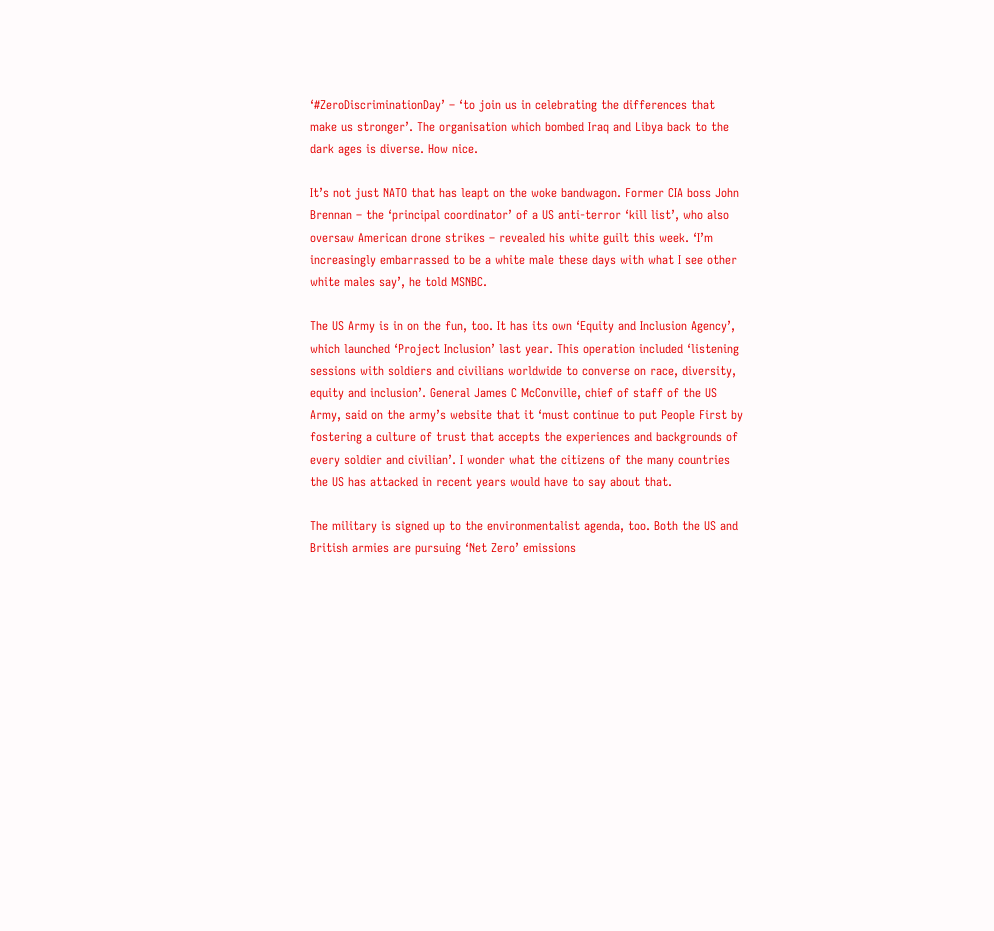‘#ZeroDiscriminationDay’ – ‘to join us in celebrating the differences that make us stronger’. The organisation which bombed Iraq and Libya back to the dark ages is diverse. How nice.

It’s not just NATO that has leapt on the woke bandwagon. Former CIA boss John Brennan – the ‘principal coordinator’ of a US anti-terror ‘kill list’, who also oversaw American drone strikes – revealed his white guilt this week. ‘I’m increasingly embarrassed to be a white male these days with what I see other white males say’, he told MSNBC.

The US Army is in on the fun, too. It has its own ‘Equity and Inclusion Agency’, which launched ‘Project Inclusion’ last year. This operation included ‘listening sessions with soldiers and civilians worldwide to converse on race, diversity, equity and inclusion’. General James C McConville, chief of staff of the US Army, said on the army’s website that it ‘must continue to put People First by fostering a culture of trust that accepts the experiences and backgrounds of every soldier and civilian’. I wonder what the citizens of the many countries the US has attacked in recent years would have to say about that.

The military is signed up to the environmentalist agenda, too. Both the US and British armies are pursuing ‘Net Zero’ emissions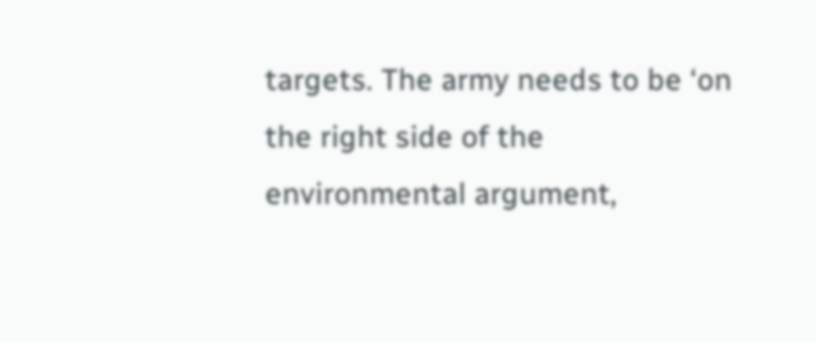targets. The army needs to be ‘on the right side of the environmental argument,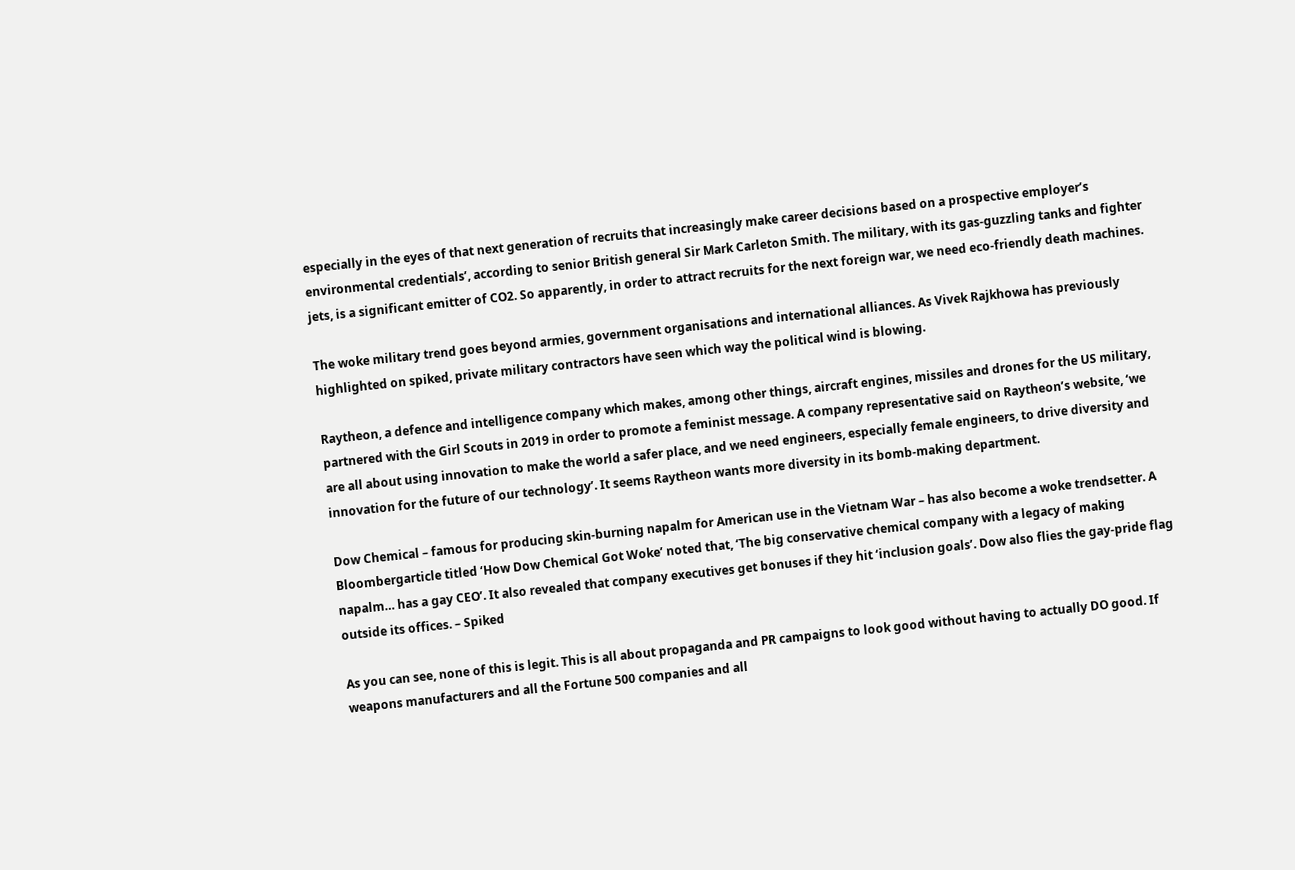especially in the eyes of that next generation of recruits that increasingly make career decisions based on a prospective employer’s environmental credentials’, according to senior British general Sir Mark Carleton Smith. The military, with its gas-guzzling tanks and fighter jets, is a significant emitter of CO2. So apparently, in order to attract recruits for the next foreign war, we need eco-friendly death machines.

The woke military trend goes beyond armies, government organisations and international alliances. As Vivek Rajkhowa has previously highlighted on spiked, private military contractors have seen which way the political wind is blowing.

Raytheon, a defence and intelligence company which makes, among other things, aircraft engines, missiles and drones for the US military, partnered with the Girl Scouts in 2019 in order to promote a feminist message. A company representative said on Raytheon’s website, ‘we are all about using innovation to make the world a safer place, and we need engineers, especially female engineers, to drive diversity and innovation for the future of our technology’. It seems Raytheon wants more diversity in its bomb-making department.

Dow Chemical – famous for producing skin-burning napalm for American use in the Vietnam War – has also become a woke trendsetter. A Bloombergarticle titled ‘How Dow Chemical Got Woke’ noted that, ‘The big conservative chemical company with a legacy of making napalm… has a gay CEO’. It also revealed that company executives get bonuses if they hit ‘inclusion goals’. Dow also flies the gay-pride flag outside its offices. – Spiked

As you can see, none of this is legit. This is all about propaganda and PR campaigns to look good without having to actually DO good. If weapons manufacturers and all the Fortune 500 companies and all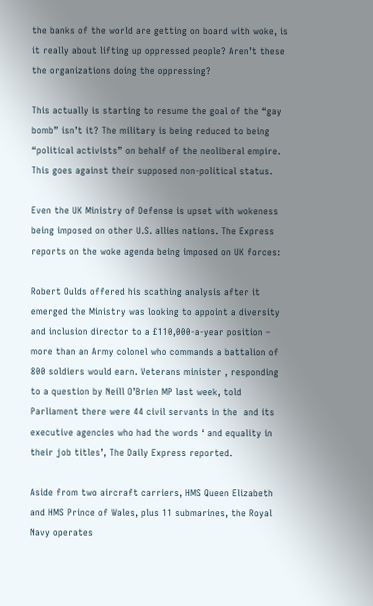the banks of the world are getting on board with woke, is it really about lifting up oppressed people? Aren’t these the organizations doing the oppressing?

This actually is starting to resume the goal of the “gay bomb” isn’t it? The military is being reduced to being “political activists” on behalf of the neoliberal empire. This goes against their supposed non-political status.

Even the UK Ministry of Defense is upset with wokeness being imposed on other U.S. allies nations. The Express reports on the woke agenda being imposed on UK forces:

Robert Oulds offered his scathing analysis after it emerged the Ministry was looking to appoint a diversity and inclusion director to a £110,000-a-year position – more than an Army colonel who commands a battalion of 800 soldiers would earn. Veterans minister , responding to a question by Neill O’Brien MP last week, told Parliament there were 44 civil servants in the  and its executive agencies who had the words ‘ and equality in their job titles’, The Daily Express reported.

Aside from two aircraft carriers, HMS Queen Elizabeth and HMS Prince of Wales, plus 11 submarines, the Royal Navy operates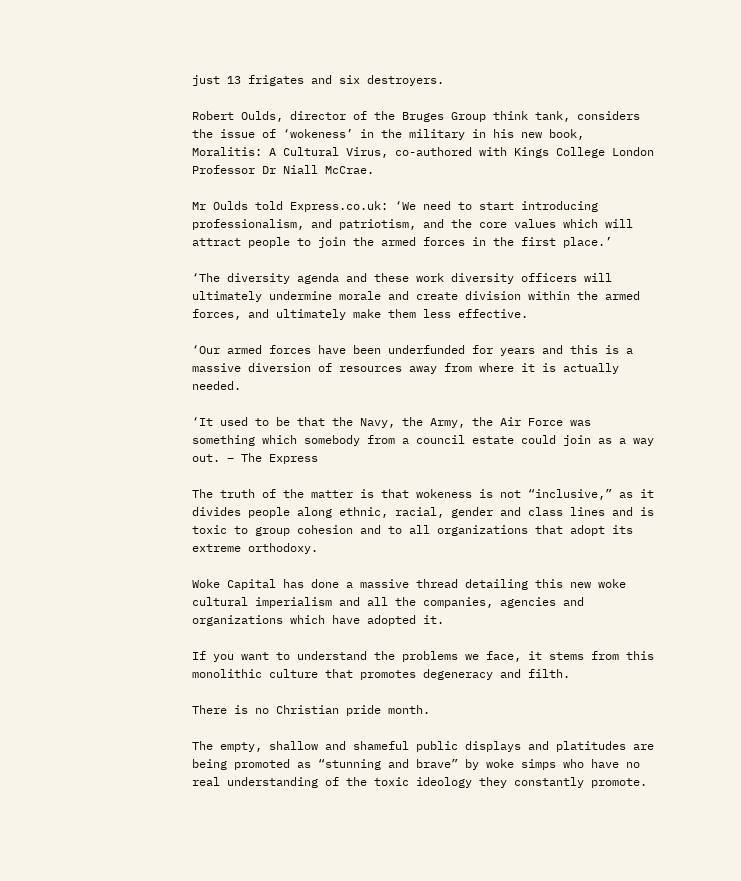just 13 frigates and six destroyers.

Robert Oulds, director of the Bruges Group think tank, considers the issue of ‘wokeness’ in the military in his new book, Moralitis: A Cultural Virus, co-authored with Kings College London Professor Dr Niall McCrae.

Mr Oulds told Express.co.uk: ‘We need to start introducing professionalism, and patriotism, and the core values which will attract people to join the armed forces in the first place.’

‘The diversity agenda and these work diversity officers will ultimately undermine morale and create division within the armed forces, and ultimately make them less effective.

‘Our armed forces have been underfunded for years and this is a massive diversion of resources away from where it is actually needed.

‘It used to be that the Navy, the Army, the Air Force was something which somebody from a council estate could join as a way out. – The Express

The truth of the matter is that wokeness is not “inclusive,” as it divides people along ethnic, racial, gender and class lines and is toxic to group cohesion and to all organizations that adopt its extreme orthodoxy.

Woke Capital has done a massive thread detailing this new woke cultural imperialism and all the companies, agencies and organizations which have adopted it.

If you want to understand the problems we face, it stems from this monolithic culture that promotes degeneracy and filth.

There is no Christian pride month.

The empty, shallow and shameful public displays and platitudes are being promoted as “stunning and brave” by woke simps who have no real understanding of the toxic ideology they constantly promote.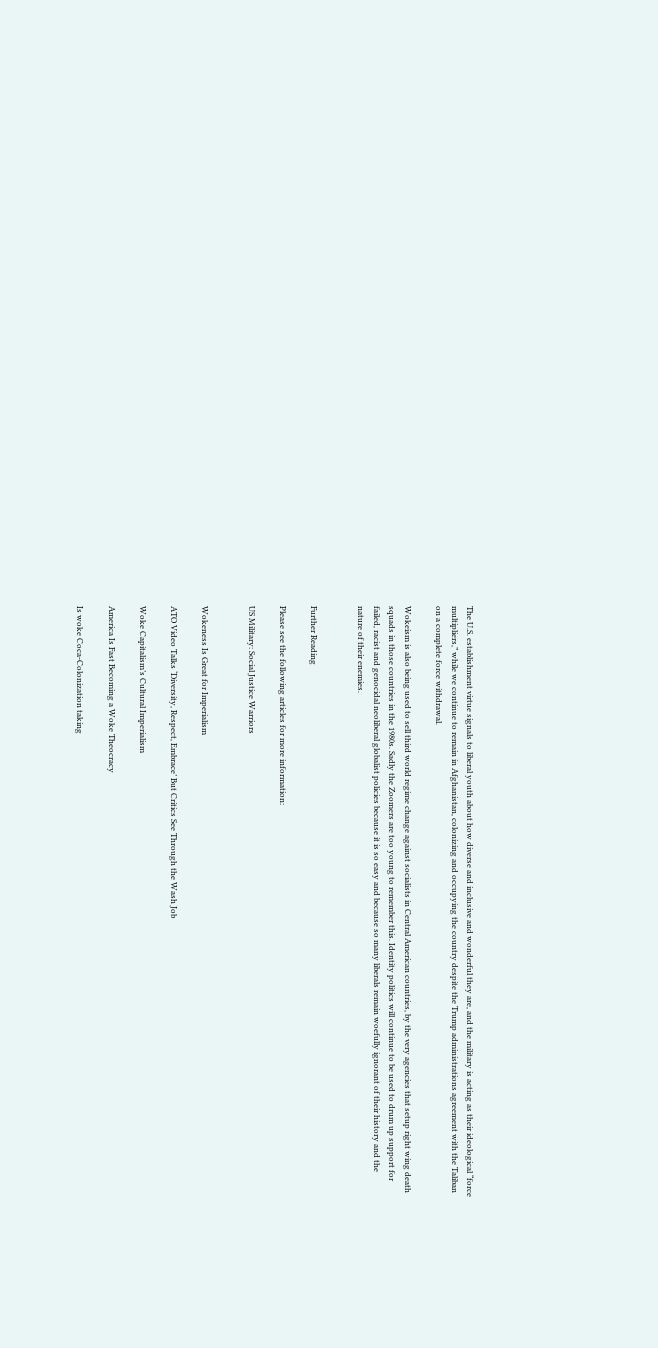The U.S. establishment virtue signals to liberal youth about how diverse and inclusive and wonderful they are, and the military is acting as their ideological “force multipliers,” while we continue to remain in Afghanistan, colonizing and occupying the country despite the Trump administrations agreement with the Taliban on a complete force withdrawal.

Wokeism is also being used to sell third world regime change against socialists in Central American countries, by the very agencies that setup right wing death squads in those countries in the 1980s. Sadly the Zoomers are too young to remember this. Identity politics will continue to be used to drum up support for failed, racist and genocidal neoliberal globalist policies because it is so easy and because so many liberals remain woefully ignorant of their history and the nature of their enemies.


Further Reading

Please see the following articles for more information:

US Military: Social Justice Warriors


Wokeness Is Great for Imperialism

ATO Video Talks ‘Diversity, Respect, Embrace’ But Critics See Through the Wash Job

Woke Capitalism’s Cultural Imperialism

America Is Fast Becoming a Woke Theocracy

Is woke Coca-Colonization taking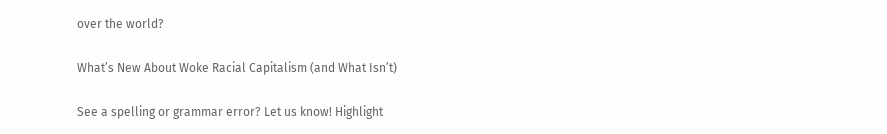over the world?

What’s New About Woke Racial Capitalism (and What Isn’t)

See a spelling or grammar error? Let us know! Highlight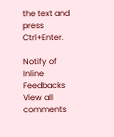the text and press Ctrl+Enter.

Notify of
Inline Feedbacks
View all comments